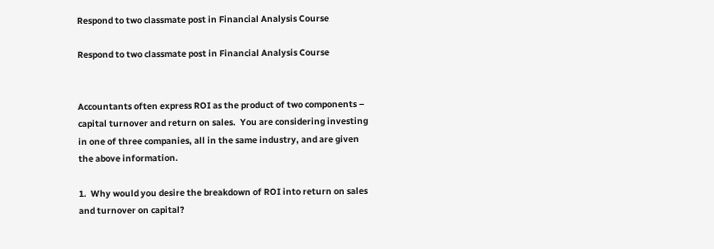Respond to two classmate post in Financial Analysis Course

Respond to two classmate post in Financial Analysis Course


Accountants often express ROI as the product of two components – capital turnover and return on sales.  You are considering investing in one of three companies, all in the same industry, and are given the above information.

1.  Why would you desire the breakdown of ROI into return on sales and turnover on capital?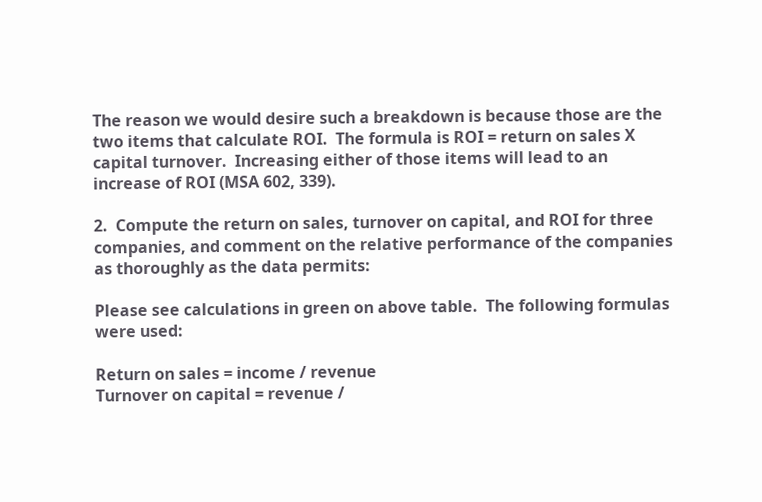The reason we would desire such a breakdown is because those are the two items that calculate ROI.  The formula is ROI = return on sales X capital turnover.  Increasing either of those items will lead to an increase of ROI (MSA 602, 339).

2.  Compute the return on sales, turnover on capital, and ROI for three companies, and comment on the relative performance of the companies as thoroughly as the data permits:

Please see calculations in green on above table.  The following formulas were used:

Return on sales = income / revenue
Turnover on capital = revenue /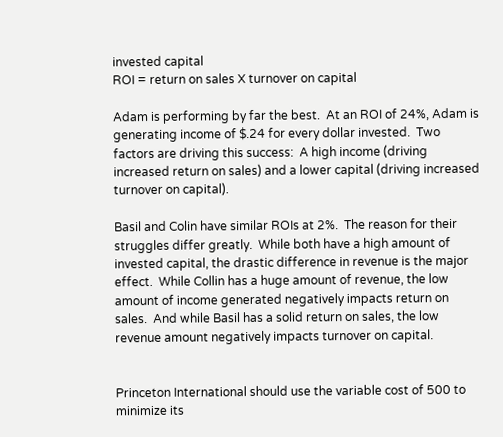invested capital
ROI = return on sales X turnover on capital

Adam is performing by far the best.  At an ROI of 24%, Adam is generating income of $.24 for every dollar invested.  Two factors are driving this success:  A high income (driving increased return on sales) and a lower capital (driving increased turnover on capital).

Basil and Colin have similar ROIs at 2%.  The reason for their struggles differ greatly.  While both have a high amount of invested capital, the drastic difference in revenue is the major effect.  While Collin has a huge amount of revenue, the low amount of income generated negatively impacts return on sales.  And while Basil has a solid return on sales, the low revenue amount negatively impacts turnover on capital.


Princeton International should use the variable cost of 500 to minimize its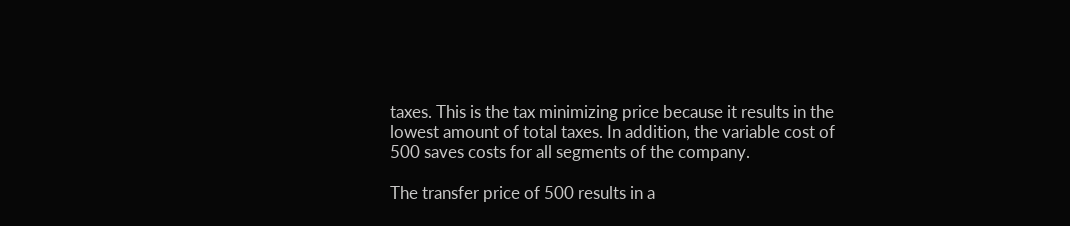taxes. This is the tax minimizing price because it results in the lowest amount of total taxes. In addition, the variable cost of 500 saves costs for all segments of the company.

The transfer price of 500 results in a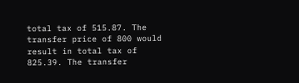total tax of 515.87. The transfer price of 800 would result in total tax of 825.39. The transfer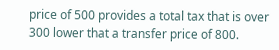price of 500 provides a total tax that is over 300 lower that a transfer price of 800.